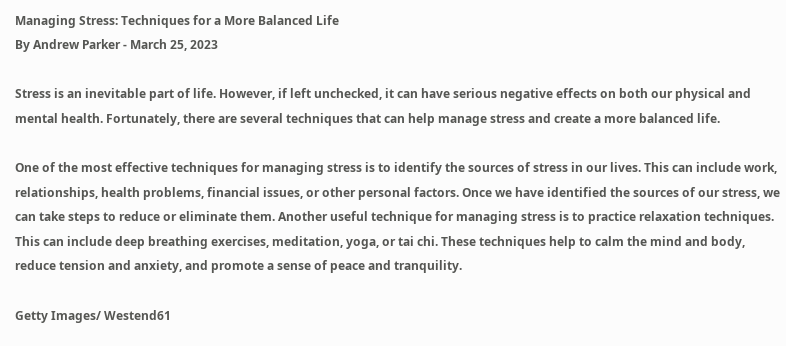Managing Stress: Techniques for a More Balanced Life
By Andrew Parker - March 25, 2023

Stress is an inevitable part of life. However, if left unchecked, it can have serious negative effects on both our physical and mental health. Fortunately, there are several techniques that can help manage stress and create a more balanced life.

One of the most effective techniques for managing stress is to identify the sources of stress in our lives. This can include work, relationships, health problems, financial issues, or other personal factors. Once we have identified the sources of our stress, we can take steps to reduce or eliminate them. Another useful technique for managing stress is to practice relaxation techniques. This can include deep breathing exercises, meditation, yoga, or tai chi. These techniques help to calm the mind and body, reduce tension and anxiety, and promote a sense of peace and tranquility.

Getty Images/ Westend61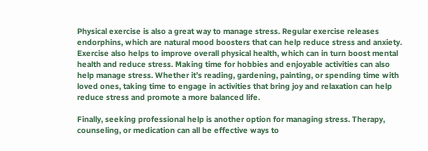Physical exercise is also a great way to manage stress. Regular exercise releases endorphins, which are natural mood boosters that can help reduce stress and anxiety. Exercise also helps to improve overall physical health, which can in turn boost mental health and reduce stress. Making time for hobbies and enjoyable activities can also help manage stress. Whether it’s reading, gardening, painting, or spending time with loved ones, taking time to engage in activities that bring joy and relaxation can help reduce stress and promote a more balanced life.

Finally, seeking professional help is another option for managing stress. Therapy, counseling, or medication can all be effective ways to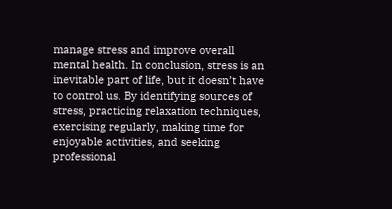manage stress and improve overall mental health. In conclusion, stress is an inevitable part of life, but it doesn’t have to control us. By identifying sources of stress, practicing relaxation techniques, exercising regularly, making time for enjoyable activities, and seeking professional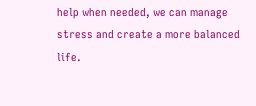help when needed, we can manage stress and create a more balanced life.